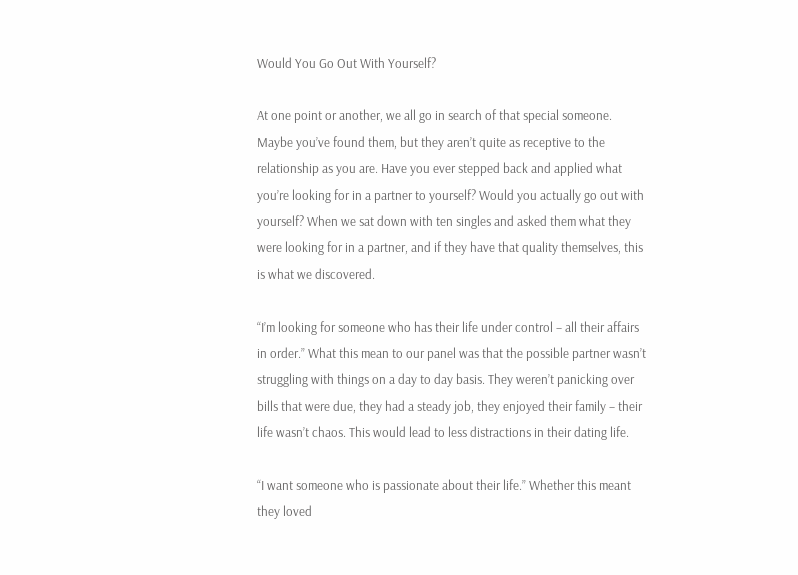Would You Go Out With Yourself?

At one point or another, we all go in search of that special someone. Maybe you’ve found them, but they aren’t quite as receptive to the relationship as you are. Have you ever stepped back and applied what you’re looking for in a partner to yourself? Would you actually go out with yourself? When we sat down with ten singles and asked them what they were looking for in a partner, and if they have that quality themselves, this is what we discovered.

“I’m looking for someone who has their life under control – all their affairs in order.” What this mean to our panel was that the possible partner wasn’t struggling with things on a day to day basis. They weren’t panicking over bills that were due, they had a steady job, they enjoyed their family – their life wasn’t chaos. This would lead to less distractions in their dating life.

“I want someone who is passionate about their life.” Whether this meant they loved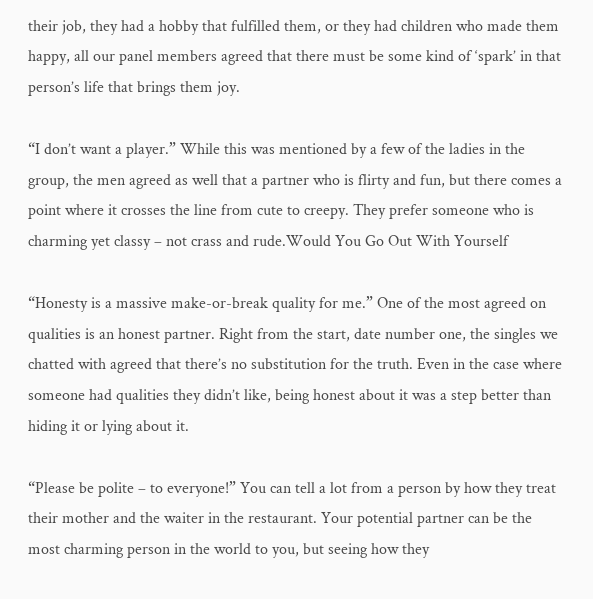their job, they had a hobby that fulfilled them, or they had children who made them happy, all our panel members agreed that there must be some kind of ‘spark’ in that person’s life that brings them joy.

“I don’t want a player.” While this was mentioned by a few of the ladies in the group, the men agreed as well that a partner who is flirty and fun, but there comes a point where it crosses the line from cute to creepy. They prefer someone who is charming yet classy – not crass and rude.Would You Go Out With Yourself

“Honesty is a massive make-or-break quality for me.” One of the most agreed on qualities is an honest partner. Right from the start, date number one, the singles we chatted with agreed that there’s no substitution for the truth. Even in the case where someone had qualities they didn’t like, being honest about it was a step better than hiding it or lying about it.

“Please be polite – to everyone!” You can tell a lot from a person by how they treat their mother and the waiter in the restaurant. Your potential partner can be the most charming person in the world to you, but seeing how they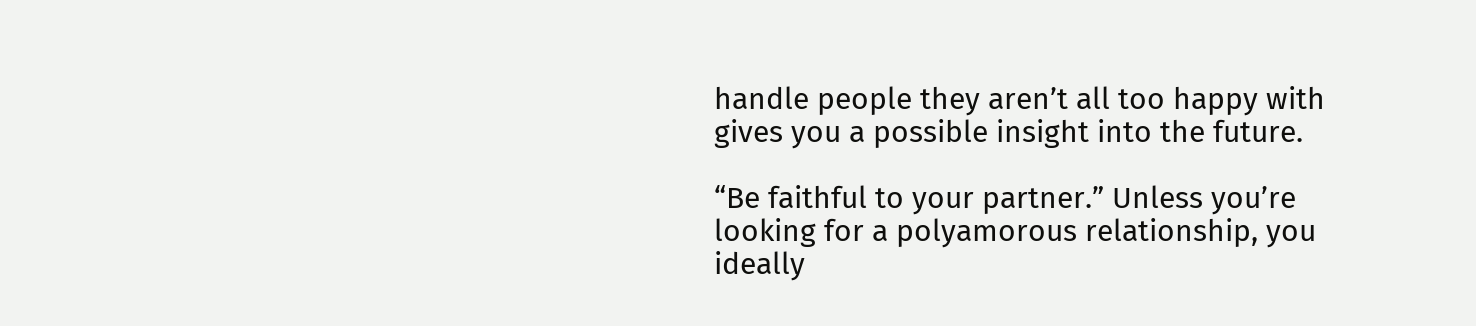handle people they aren’t all too happy with gives you a possible insight into the future.

“Be faithful to your partner.” Unless you’re looking for a polyamorous relationship, you ideally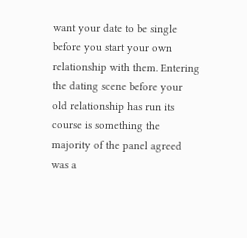want your date to be single before you start your own relationship with them. Entering the dating scene before your old relationship has run its course is something the majority of the panel agreed was a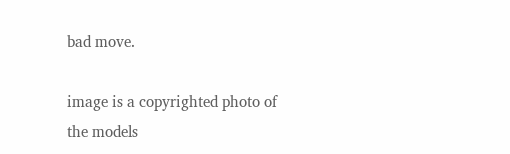bad move.

image is a copyrighted photo of the models